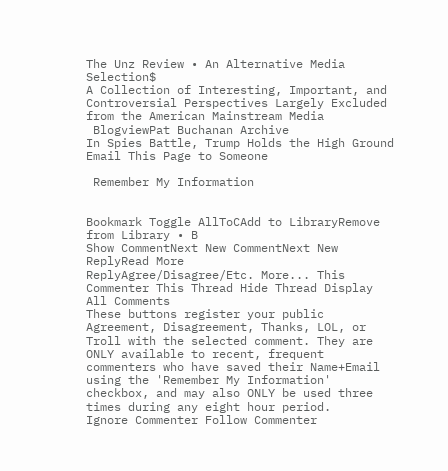The Unz Review • An Alternative Media Selection$
A Collection of Interesting, Important, and Controversial Perspectives Largely Excluded from the American Mainstream Media
 BlogviewPat Buchanan Archive
In Spies Battle, Trump Holds the High Ground
Email This Page to Someone

 Remember My Information


Bookmark Toggle AllToCAdd to LibraryRemove from Library • B
Show CommentNext New CommentNext New ReplyRead More
ReplyAgree/Disagree/Etc. More... This Commenter This Thread Hide Thread Display All Comments
These buttons register your public Agreement, Disagreement, Thanks, LOL, or Troll with the selected comment. They are ONLY available to recent, frequent commenters who have saved their Name+Email using the 'Remember My Information' checkbox, and may also ONLY be used three times during any eight hour period.
Ignore Commenter Follow Commenter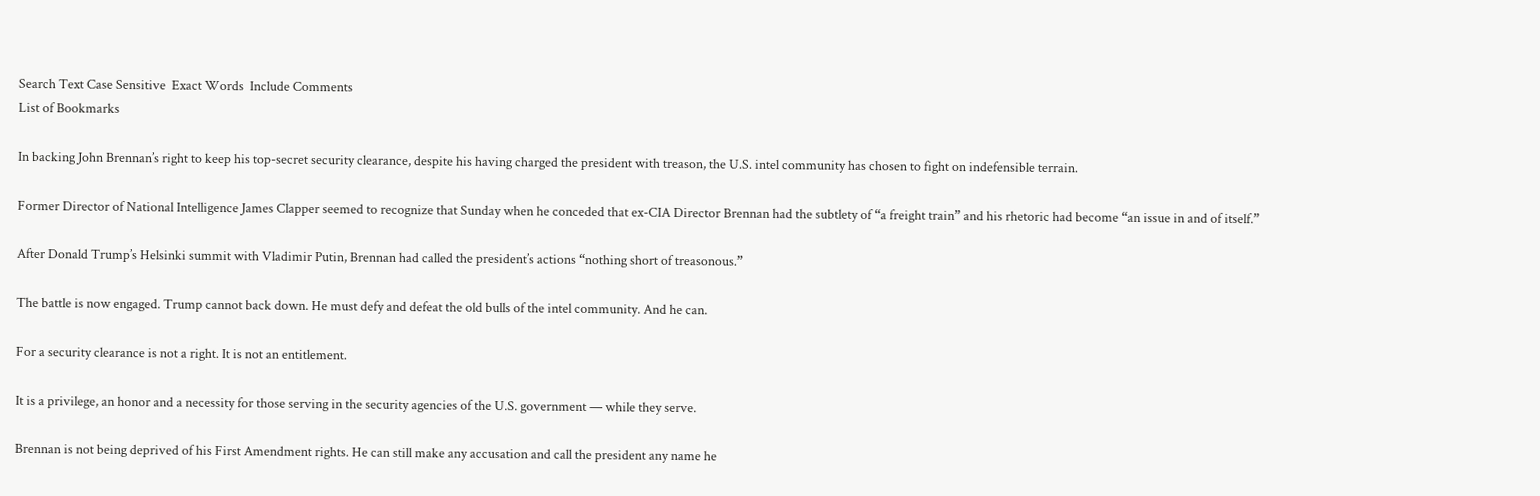Search Text Case Sensitive  Exact Words  Include Comments
List of Bookmarks

In backing John Brennan’s right to keep his top-secret security clearance, despite his having charged the president with treason, the U.S. intel community has chosen to fight on indefensible terrain.

Former Director of National Intelligence James Clapper seemed to recognize that Sunday when he conceded that ex-CIA Director Brennan had the subtlety of “a freight train” and his rhetoric had become “an issue in and of itself.”

After Donald Trump’s Helsinki summit with Vladimir Putin, Brennan had called the president’s actions “nothing short of treasonous.”

The battle is now engaged. Trump cannot back down. He must defy and defeat the old bulls of the intel community. And he can.

For a security clearance is not a right. It is not an entitlement.

It is a privilege, an honor and a necessity for those serving in the security agencies of the U.S. government — while they serve.

Brennan is not being deprived of his First Amendment rights. He can still make any accusation and call the president any name he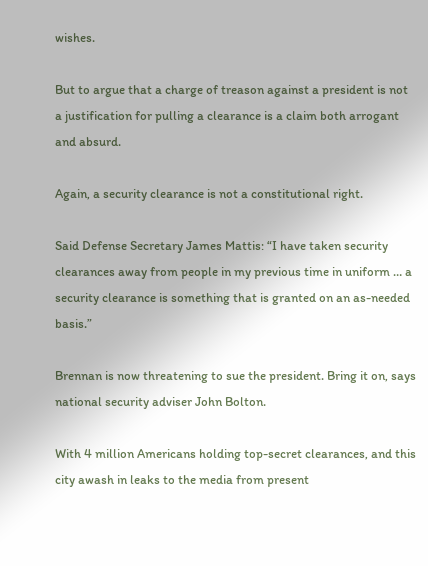wishes.

But to argue that a charge of treason against a president is not a justification for pulling a clearance is a claim both arrogant and absurd.

Again, a security clearance is not a constitutional right.

Said Defense Secretary James Mattis: “I have taken security clearances away from people in my previous time in uniform … a security clearance is something that is granted on an as-needed basis.”

Brennan is now threatening to sue the president. Bring it on, says national security adviser John Bolton.

With 4 million Americans holding top-secret clearances, and this city awash in leaks to the media from present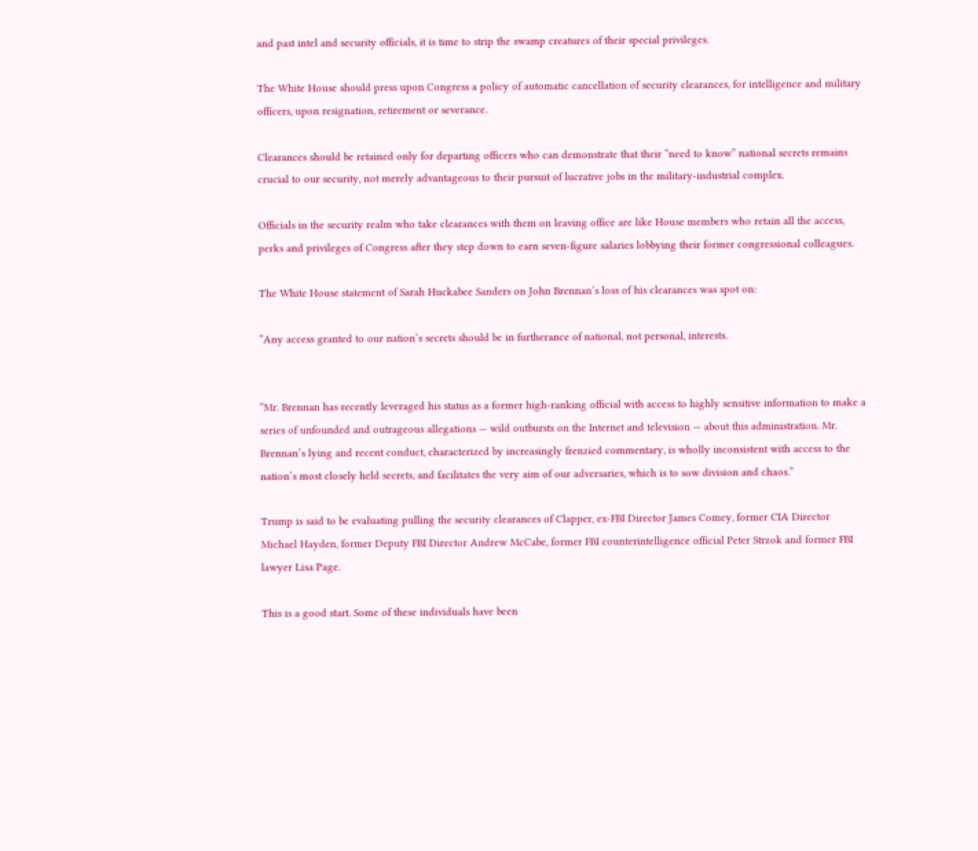and past intel and security officials, it is time to strip the swamp creatures of their special privileges.

The White House should press upon Congress a policy of automatic cancellation of security clearances, for intelligence and military officers, upon resignation, retirement or severance.

Clearances should be retained only for departing officers who can demonstrate that their “need to know” national secrets remains crucial to our security, not merely advantageous to their pursuit of lucrative jobs in the military-industrial complex.

Officials in the security realm who take clearances with them on leaving office are like House members who retain all the access, perks and privileges of Congress after they step down to earn seven-figure salaries lobbying their former congressional colleagues.

The White House statement of Sarah Huckabee Sanders on John Brennan’s loss of his clearances was spot on:

“Any access granted to our nation’s secrets should be in furtherance of national, not personal, interests.


“Mr. Brennan has recently leveraged his status as a former high-ranking official with access to highly sensitive information to make a series of unfounded and outrageous allegations — wild outbursts on the Internet and television — about this administration. Mr. Brennan’s lying and recent conduct, characterized by increasingly frenzied commentary, is wholly inconsistent with access to the nation’s most closely held secrets, and facilitates the very aim of our adversaries, which is to sow division and chaos.”

Trump is said to be evaluating pulling the security clearances of Clapper, ex-FBI Director James Comey, former CIA Director Michael Hayden, former Deputy FBI Director Andrew McCabe, former FBI counterintelligence official Peter Strzok and former FBI lawyer Lisa Page.

This is a good start. Some of these individuals have been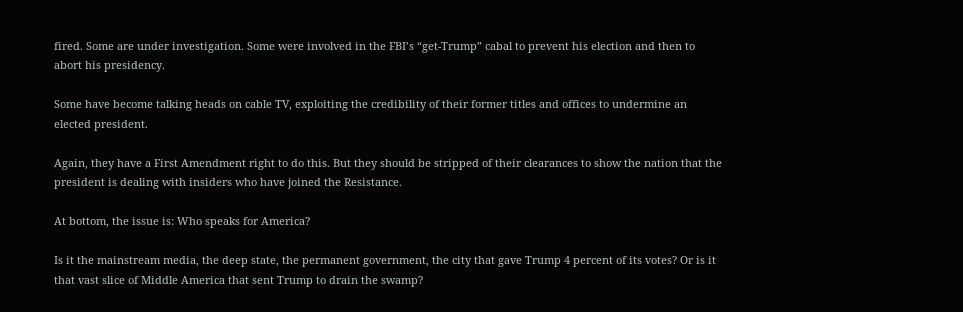fired. Some are under investigation. Some were involved in the FBI’s “get-Trump” cabal to prevent his election and then to abort his presidency.

Some have become talking heads on cable TV, exploiting the credibility of their former titles and offices to undermine an elected president.

Again, they have a First Amendment right to do this. But they should be stripped of their clearances to show the nation that the president is dealing with insiders who have joined the Resistance.

At bottom, the issue is: Who speaks for America?

Is it the mainstream media, the deep state, the permanent government, the city that gave Trump 4 percent of its votes? Or is it that vast slice of Middle America that sent Trump to drain the swamp?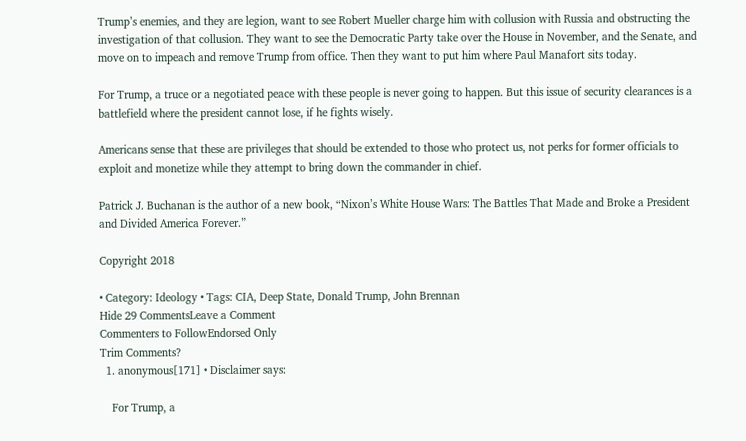Trump’s enemies, and they are legion, want to see Robert Mueller charge him with collusion with Russia and obstructing the investigation of that collusion. They want to see the Democratic Party take over the House in November, and the Senate, and move on to impeach and remove Trump from office. Then they want to put him where Paul Manafort sits today.

For Trump, a truce or a negotiated peace with these people is never going to happen. But this issue of security clearances is a battlefield where the president cannot lose, if he fights wisely.

Americans sense that these are privileges that should be extended to those who protect us, not perks for former officials to exploit and monetize while they attempt to bring down the commander in chief.

Patrick J. Buchanan is the author of a new book, “Nixon’s White House Wars: The Battles That Made and Broke a President and Divided America Forever.”

Copyright 2018

• Category: Ideology • Tags: CIA, Deep State, Donald Trump, John Brennan
Hide 29 CommentsLeave a Comment
Commenters to FollowEndorsed Only
Trim Comments?
  1. anonymous[171] • Disclaimer says:

    For Trump, a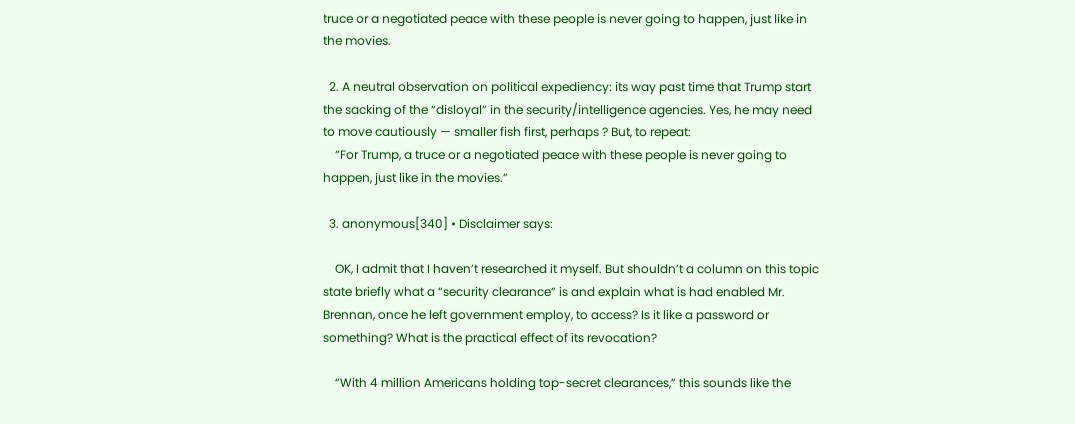truce or a negotiated peace with these people is never going to happen, just like in the movies.

  2. A neutral observation on political expediency: its way past time that Trump start the sacking of the “disloyal” in the security/intelligence agencies. Yes, he may need to move cautiously — smaller fish first, perhaps ? But, to repeat:
    “For Trump, a truce or a negotiated peace with these people is never going to happen, just like in the movies.”

  3. anonymous[340] • Disclaimer says:

    OK, I admit that I haven’t researched it myself. But shouldn’t a column on this topic state briefly what a “security clearance” is and explain what is had enabled Mr. Brennan, once he left government employ, to access? Is it like a password or something? What is the practical effect of its revocation?

    “With 4 million Americans holding top-secret clearances,” this sounds like the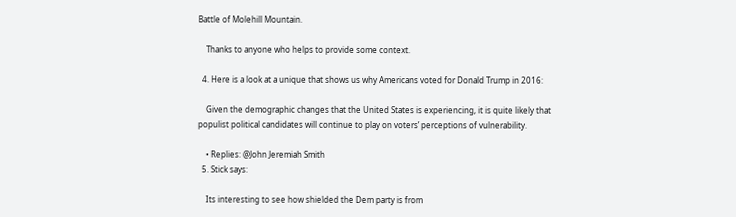Battle of Molehill Mountain.

    Thanks to anyone who helps to provide some context.

  4. Here is a look at a unique that shows us why Americans voted for Donald Trump in 2016:

    Given the demographic changes that the United States is experiencing, it is quite likely that populist political candidates will continue to play on voters’ perceptions of vulnerability.

    • Replies: @John Jeremiah Smith
  5. Stick says:

    Its interesting to see how shielded the Dem party is from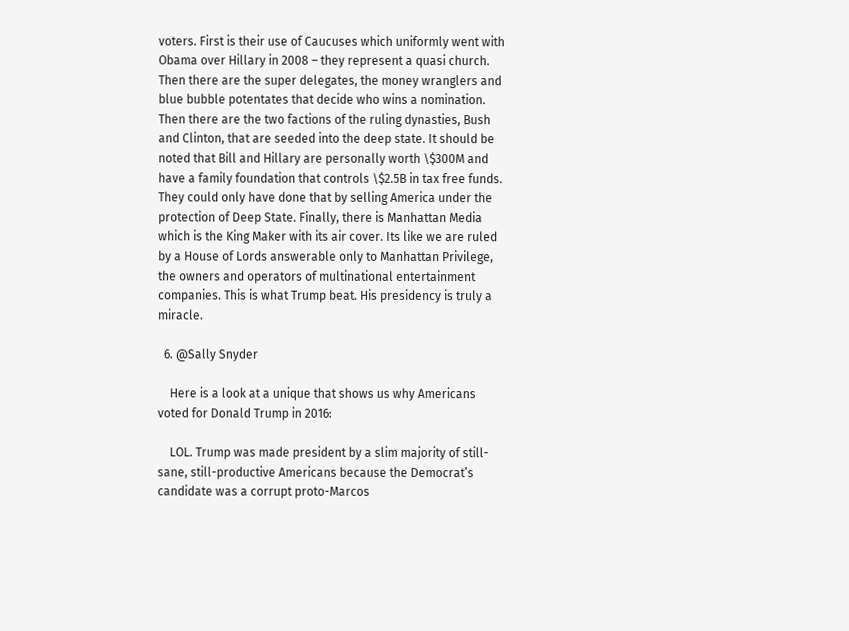voters. First is their use of Caucuses which uniformly went with Obama over Hillary in 2008 – they represent a quasi church. Then there are the super delegates, the money wranglers and blue bubble potentates that decide who wins a nomination. Then there are the two factions of the ruling dynasties, Bush and Clinton, that are seeded into the deep state. It should be noted that Bill and Hillary are personally worth \$300M and have a family foundation that controls \$2.5B in tax free funds. They could only have done that by selling America under the protection of Deep State. Finally, there is Manhattan Media which is the King Maker with its air cover. Its like we are ruled by a House of Lords answerable only to Manhattan Privilege, the owners and operators of multinational entertainment companies. This is what Trump beat. His presidency is truly a miracle.

  6. @Sally Snyder

    Here is a look at a unique that shows us why Americans voted for Donald Trump in 2016:

    LOL. Trump was made president by a slim majority of still-sane, still-productive Americans because the Democrat’s candidate was a corrupt proto-Marcos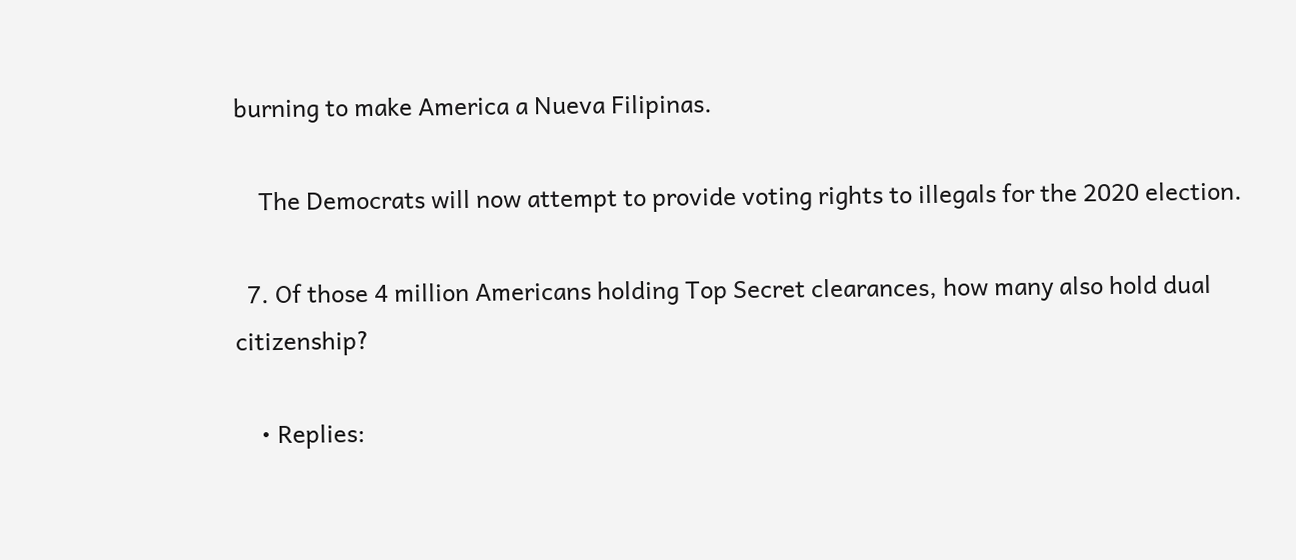burning to make America a Nueva Filipinas.

    The Democrats will now attempt to provide voting rights to illegals for the 2020 election.

  7. Of those 4 million Americans holding Top Secret clearances, how many also hold dual citizenship?

    • Replies: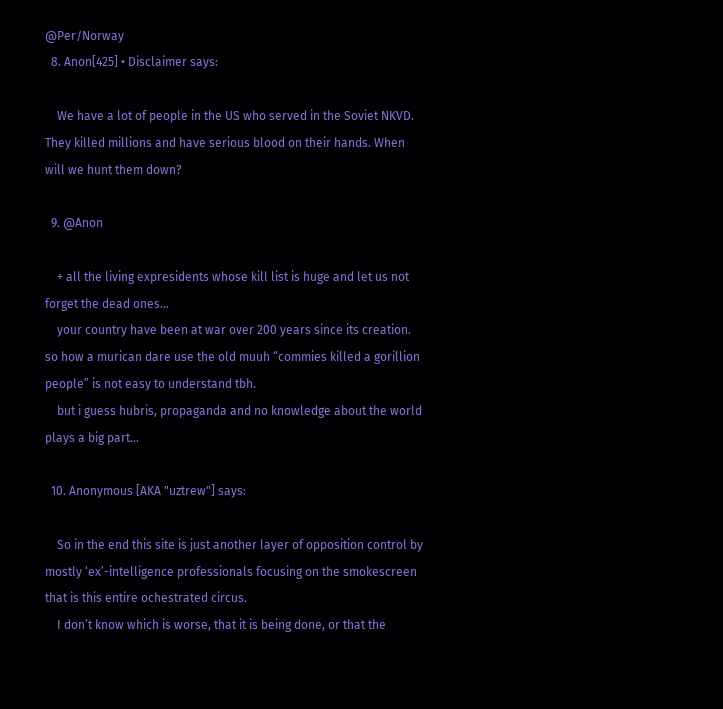@Per/Norway
  8. Anon[425] • Disclaimer says:

    We have a lot of people in the US who served in the Soviet NKVD. They killed millions and have serious blood on their hands. When will we hunt them down?

  9. @Anon

    + all the living expresidents whose kill list is huge and let us not forget the dead ones…
    your country have been at war over 200 years since its creation. so how a murican dare use the old muuh “commies killed a gorillion people” is not easy to understand tbh.
    but i guess hubris, propaganda and no knowledge about the world plays a big part…

  10. Anonymous [AKA "uztrew"] says:

    So in the end this site is just another layer of opposition control by mostly ‘ex’-intelligence professionals focusing on the smokescreen that is this entire ochestrated circus.
    I don’t know which is worse, that it is being done, or that the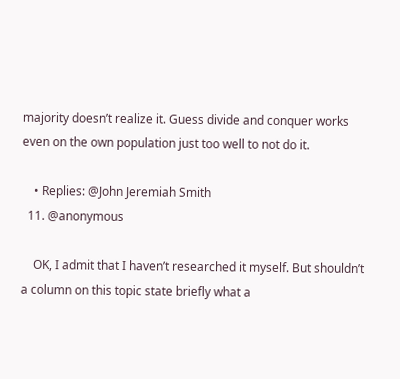majority doesn’t realize it. Guess divide and conquer works even on the own population just too well to not do it.

    • Replies: @John Jeremiah Smith
  11. @anonymous

    OK, I admit that I haven’t researched it myself. But shouldn’t a column on this topic state briefly what a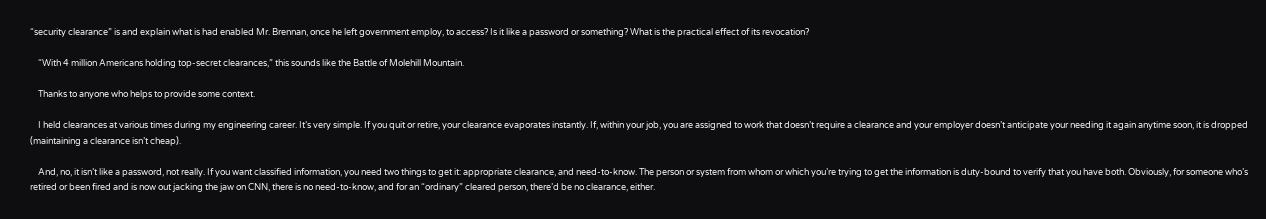“security clearance” is and explain what is had enabled Mr. Brennan, once he left government employ, to access? Is it like a password or something? What is the practical effect of its revocation?

    “With 4 million Americans holding top-secret clearances,” this sounds like the Battle of Molehill Mountain.

    Thanks to anyone who helps to provide some context.

    I held clearances at various times during my engineering career. It’s very simple. If you quit or retire, your clearance evaporates instantly. If, within your job, you are assigned to work that doesn’t require a clearance and your employer doesn’t anticipate your needing it again anytime soon, it is dropped (maintaining a clearance isn’t cheap).

    And, no, it isn’t like a password, not really. If you want classified information, you need two things to get it: appropriate clearance, and need-to-know. The person or system from whom or which you’re trying to get the information is duty-bound to verify that you have both. Obviously, for someone who’s retired or been fired and is now out jacking the jaw on CNN, there is no need-to-know, and for an “ordinary” cleared person, there’d be no clearance, either.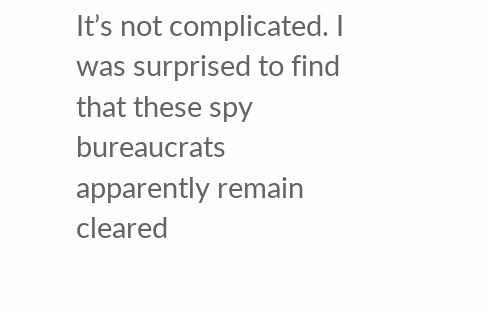It’s not complicated. I was surprised to find that these spy bureaucrats apparently remain cleared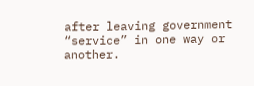after leaving government “service” in one way or another.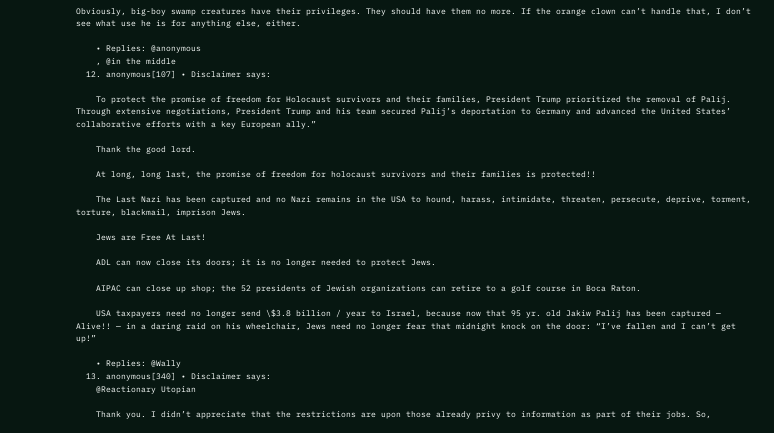Obviously, big-boy swamp creatures have their privileges. They should have them no more. If the orange clown can’t handle that, I don’t see what use he is for anything else, either.

    • Replies: @anonymous
    , @in the middle
  12. anonymous[107] • Disclaimer says:

    To protect the promise of freedom for Holocaust survivors and their families, President Trump prioritized the removal of Palij. Through extensive negotiations, President Trump and his team secured Palij’s deportation to Germany and advanced the United States’ collaborative efforts with a key European ally.”

    Thank the good lord.

    At long, long last, the promise of freedom for holocaust survivors and their families is protected!!

    The Last Nazi has been captured and no Nazi remains in the USA to hound, harass, intimidate, threaten, persecute, deprive, torment, torture, blackmail, imprison Jews.

    Jews are Free At Last!

    ADL can now close its doors; it is no longer needed to protect Jews.

    AIPAC can close up shop; the 52 presidents of Jewish organizations can retire to a golf course in Boca Raton.

    USA taxpayers need no longer send \$3.8 billion / year to Israel, because now that 95 yr. old Jakiw Palij has been captured — Alive!! — in a daring raid on his wheelchair, Jews need no longer fear that midnight knock on the door: “I’ve fallen and I can’t get up!”

    • Replies: @Wally
  13. anonymous[340] • Disclaimer says:
    @Reactionary Utopian

    Thank you. I didn’t appreciate that the restrictions are upon those already privy to information as part of their jobs. So,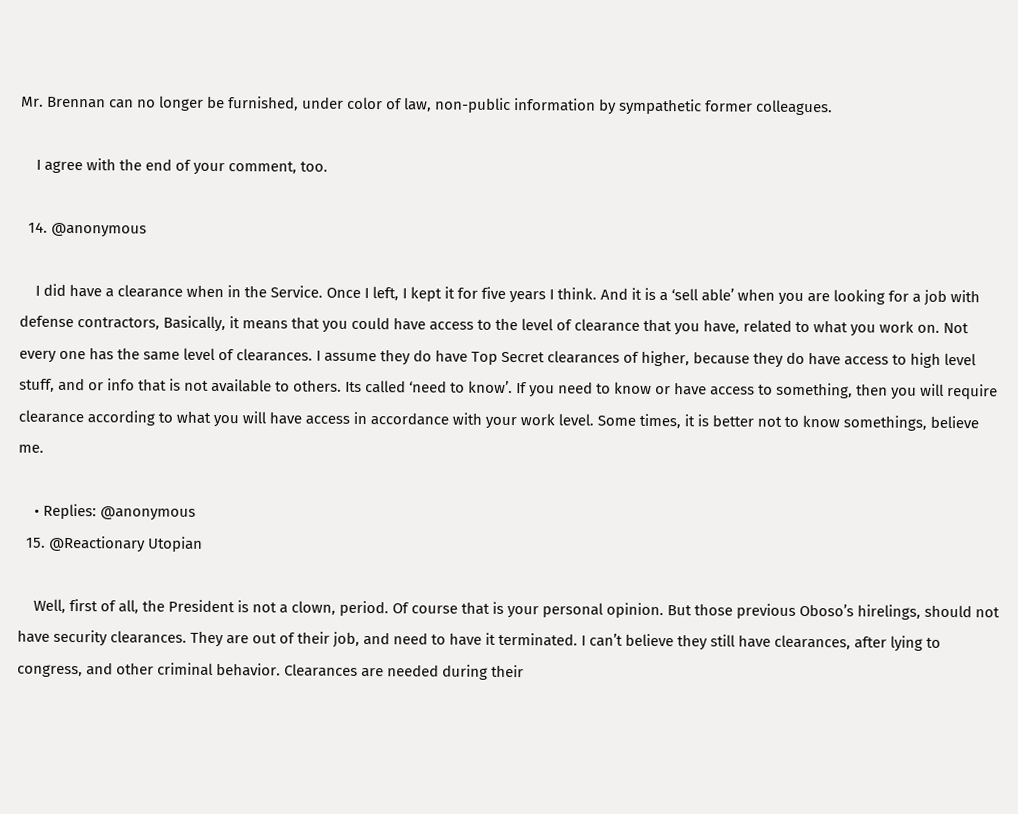Mr. Brennan can no longer be furnished, under color of law, non-public information by sympathetic former colleagues.

    I agree with the end of your comment, too.

  14. @anonymous

    I did have a clearance when in the Service. Once I left, I kept it for five years I think. And it is a ‘sell able’ when you are looking for a job with defense contractors, Basically, it means that you could have access to the level of clearance that you have, related to what you work on. Not every one has the same level of clearances. I assume they do have Top Secret clearances of higher, because they do have access to high level stuff, and or info that is not available to others. Its called ‘need to know’. If you need to know or have access to something, then you will require clearance according to what you will have access in accordance with your work level. Some times, it is better not to know somethings, believe me.

    • Replies: @anonymous
  15. @Reactionary Utopian

    Well, first of all, the President is not a clown, period. Of course that is your personal opinion. But those previous Oboso’s hirelings, should not have security clearances. They are out of their job, and need to have it terminated. I can’t believe they still have clearances, after lying to congress, and other criminal behavior. Clearances are needed during their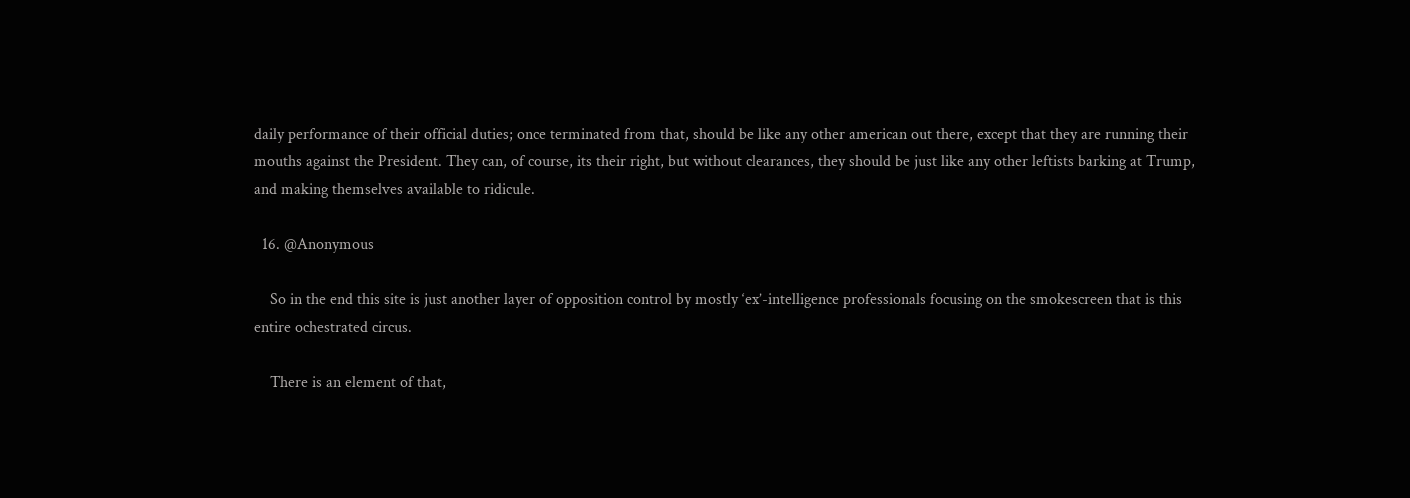daily performance of their official duties; once terminated from that, should be like any other american out there, except that they are running their mouths against the President. They can, of course, its their right, but without clearances, they should be just like any other leftists barking at Trump, and making themselves available to ridicule.

  16. @Anonymous

    So in the end this site is just another layer of opposition control by mostly ‘ex’-intelligence professionals focusing on the smokescreen that is this entire ochestrated circus.

    There is an element of that,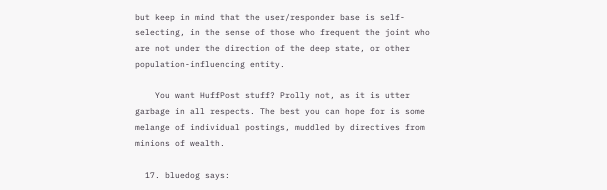but keep in mind that the user/responder base is self-selecting, in the sense of those who frequent the joint who are not under the direction of the deep state, or other population-influencing entity.

    You want HuffPost stuff? Prolly not, as it is utter garbage in all respects. The best you can hope for is some melange of individual postings, muddled by directives from minions of wealth.

  17. bluedog says: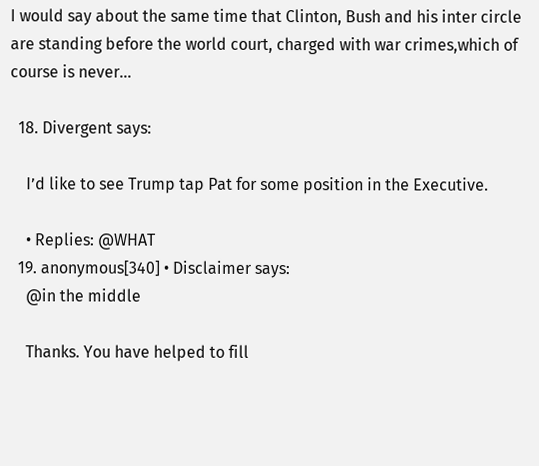I would say about the same time that Clinton, Bush and his inter circle are standing before the world court, charged with war crimes,which of course is never…

  18. Divergent says:

    I’d like to see Trump tap Pat for some position in the Executive.

    • Replies: @WHAT
  19. anonymous[340] • Disclaimer says:
    @in the middle

    Thanks. You have helped to fill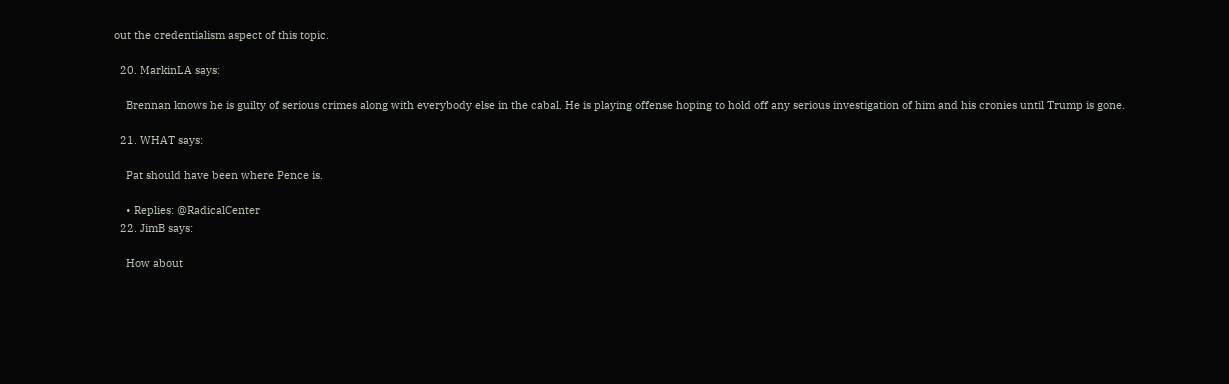out the credentialism aspect of this topic.

  20. MarkinLA says:

    Brennan knows he is guilty of serious crimes along with everybody else in the cabal. He is playing offense hoping to hold off any serious investigation of him and his cronies until Trump is gone.

  21. WHAT says:

    Pat should have been where Pence is.

    • Replies: @RadicalCenter
  22. JimB says:

    How about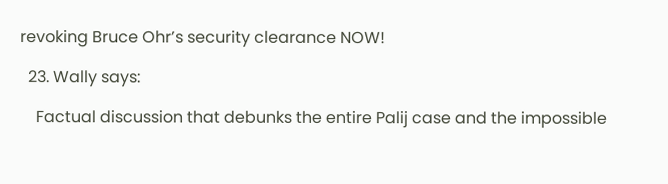revoking Bruce Ohr’s security clearance NOW!

  23. Wally says:

    Factual discussion that debunks the entire Palij case and the impossible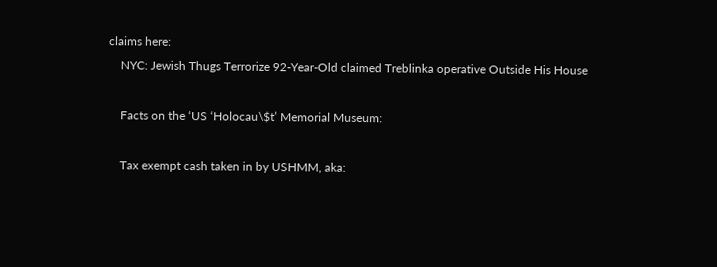claims here:
    NYC: Jewish Thugs Terrorize 92-Year-Old claimed Treblinka operative Outside His House

    Facts on the ‘US ‘Holocau\$t’ Memorial Museum:

    Tax exempt cash taken in by USHMM, aka: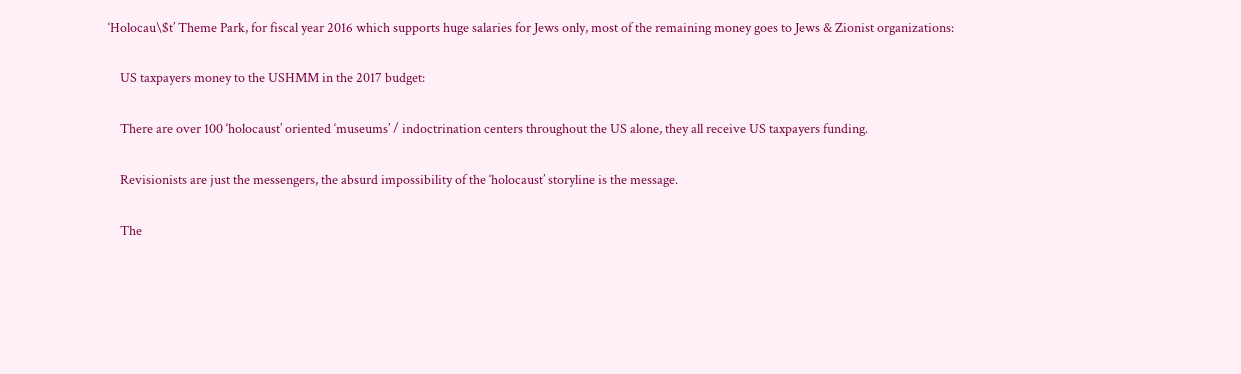‘Holocau\$t’ Theme Park, for fiscal year 2016 which supports huge salaries for Jews only, most of the remaining money goes to Jews & Zionist organizations:

    US taxpayers money to the USHMM in the 2017 budget:

    There are over 100 ‘holocaust’ oriented ‘museums’ / indoctrination centers throughout the US alone, they all receive US taxpayers funding.

    Revisionists are just the messengers, the absurd impossibility of the ‘holocaust’ storyline is the message.

    The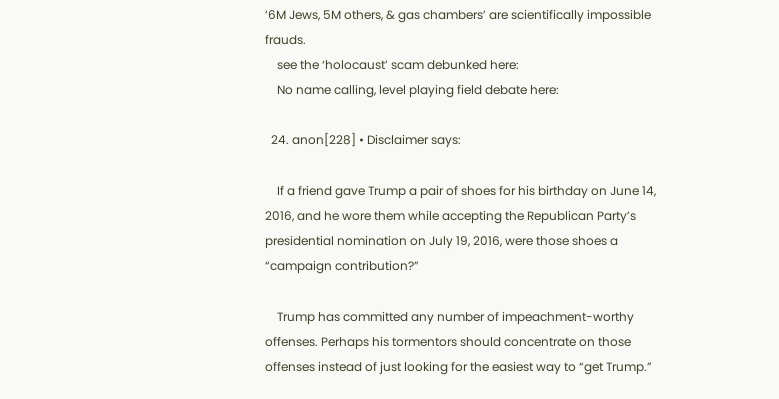‘6M Jews, 5M others, & gas chambers’ are scientifically impossible frauds.
    see the ‘holocaust’ scam debunked here:
    No name calling, level playing field debate here:

  24. anon[228] • Disclaimer says:

    If a friend gave Trump a pair of shoes for his birthday on June 14, 2016, and he wore them while accepting the Republican Party’s presidential nomination on July 19, 2016, were those shoes a “campaign contribution?”

    Trump has committed any number of impeachment-worthy offenses. Perhaps his tormentors should concentrate on those offenses instead of just looking for the easiest way to “get Trump.”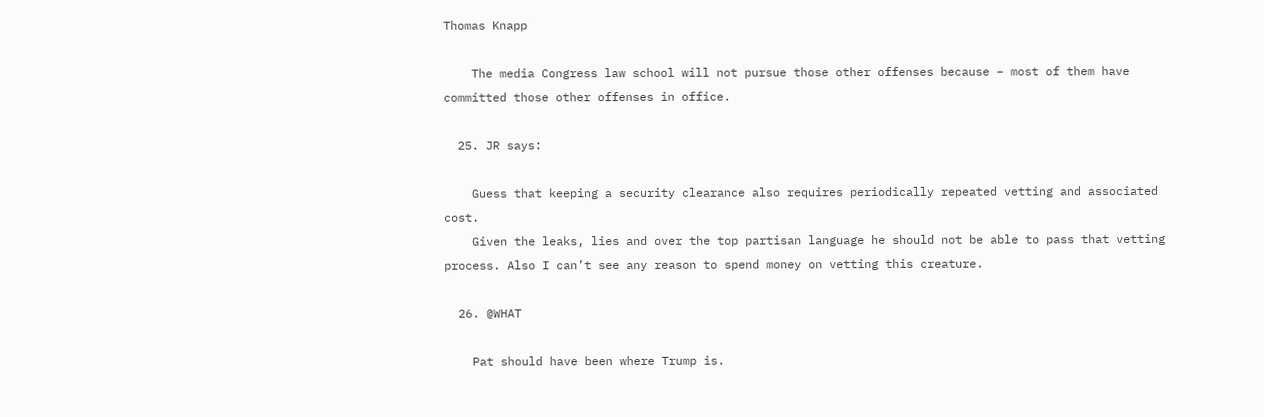Thomas Knapp

    The media Congress law school will not pursue those other offenses because – most of them have committed those other offenses in office.

  25. JR says:

    Guess that keeping a security clearance also requires periodically repeated vetting and associated cost.
    Given the leaks, lies and over the top partisan language he should not be able to pass that vetting process. Also I can’t see any reason to spend money on vetting this creature.

  26. @WHAT

    Pat should have been where Trump is.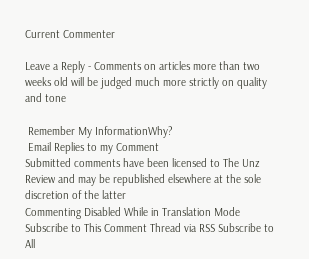Current Commenter

Leave a Reply - Comments on articles more than two weeks old will be judged much more strictly on quality and tone

 Remember My InformationWhy?
 Email Replies to my Comment
Submitted comments have been licensed to The Unz Review and may be republished elsewhere at the sole discretion of the latter
Commenting Disabled While in Translation Mode
Subscribe to This Comment Thread via RSS Subscribe to All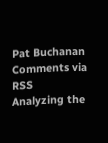Pat Buchanan Comments via RSS
Analyzing the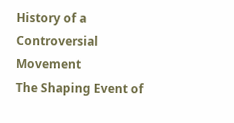History of a Controversial Movement
The Shaping Event of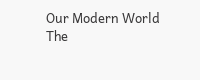Our Modern World
The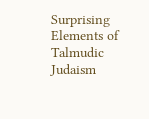Surprising Elements of Talmudic Judaism